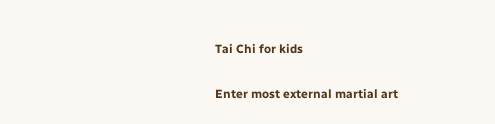Tai Chi for kids

Enter most external martial art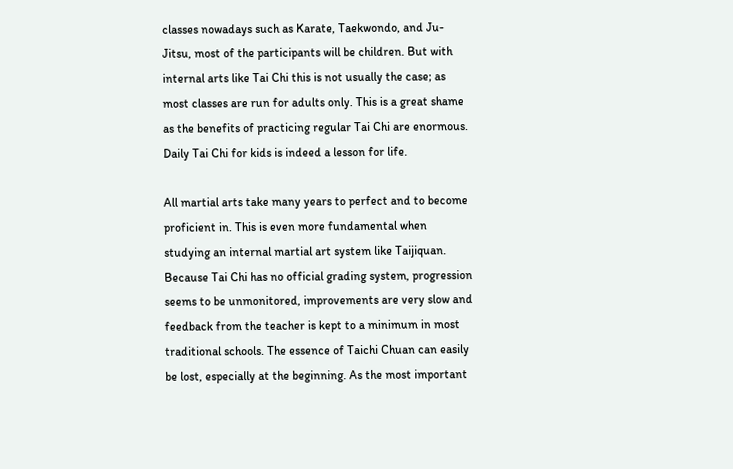classes nowadays such as Karate, Taekwondo, and Ju-Jitsu, most of the participants will be children. But with internal arts like Tai Chi this is not usually the case; as most classes are run for adults only. This is a great shame as the benefits of practicing regular Tai Chi are enormous. Daily Tai Chi for kids is indeed a lesson for life.

All martial arts take many years to perfect and to become proficient in. This is even more fundamental when studying an internal martial art system like Taijiquan. Because Tai Chi has no official grading system, progression seems to be unmonitored, improvements are very slow and feedback from the teacher is kept to a minimum in most traditional schools. The essence of Taichi Chuan can easily be lost, especially at the beginning. As the most important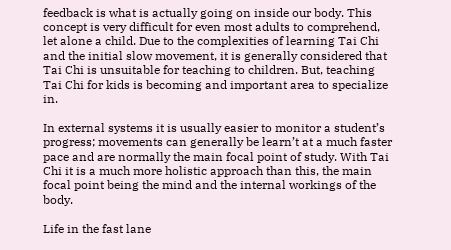feedback is what is actually going on inside our body. This concept is very difficult for even most adults to comprehend, let alone a child. Due to the complexities of learning Tai Chi and the initial slow movement, it is generally considered that Tai Chi is unsuitable for teaching to children. But, teaching Tai Chi for kids is becoming and important area to specialize in.

In external systems it is usually easier to monitor a student’s progress; movements can generally be learn’t at a much faster pace and are normally the main focal point of study. With Tai Chi it is a much more holistic approach than this, the main focal point being the mind and the internal workings of the body.

Life in the fast lane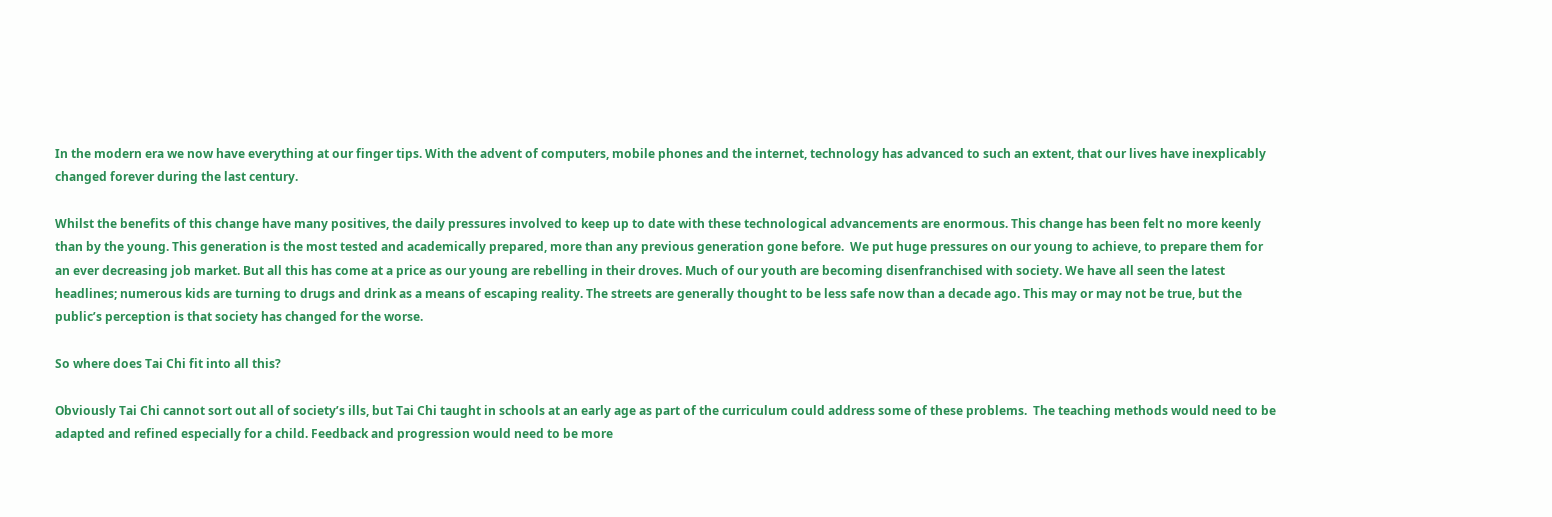In the modern era we now have everything at our finger tips. With the advent of computers, mobile phones and the internet, technology has advanced to such an extent, that our lives have inexplicably changed forever during the last century.

Whilst the benefits of this change have many positives, the daily pressures involved to keep up to date with these technological advancements are enormous. This change has been felt no more keenly than by the young. This generation is the most tested and academically prepared, more than any previous generation gone before.  We put huge pressures on our young to achieve, to prepare them for an ever decreasing job market. But all this has come at a price as our young are rebelling in their droves. Much of our youth are becoming disenfranchised with society. We have all seen the latest headlines; numerous kids are turning to drugs and drink as a means of escaping reality. The streets are generally thought to be less safe now than a decade ago. This may or may not be true, but the public’s perception is that society has changed for the worse.

So where does Tai Chi fit into all this?

Obviously Tai Chi cannot sort out all of society’s ills, but Tai Chi taught in schools at an early age as part of the curriculum could address some of these problems.  The teaching methods would need to be adapted and refined especially for a child. Feedback and progression would need to be more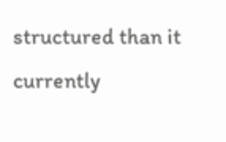structured than it currently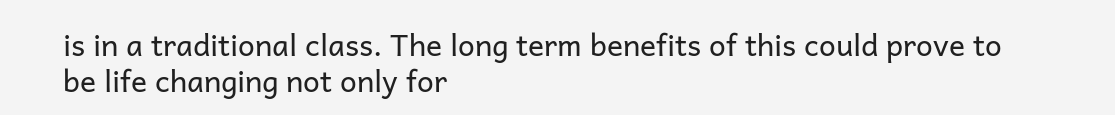is in a traditional class. The long term benefits of this could prove to be life changing not only for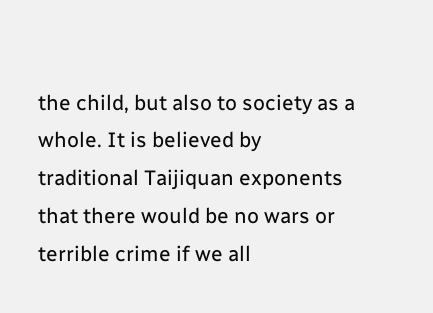the child, but also to society as a whole. It is believed by traditional Taijiquan exponents that there would be no wars or terrible crime if we all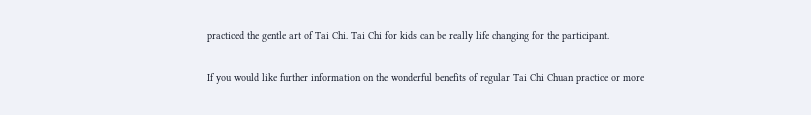practiced the gentle art of Tai Chi. Tai Chi for kids can be really life changing for the participant.

If you would like further information on the wonderful benefits of regular Tai Chi Chuan practice or more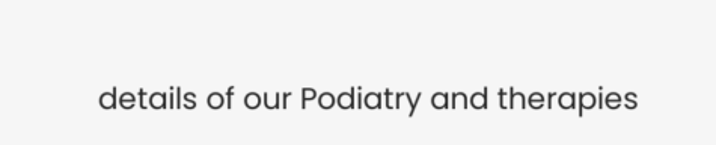details of our Podiatry and therapies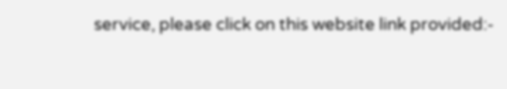service, please click on this website link provided:-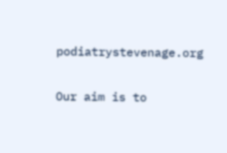podiatrystevenage.org

Our aim is to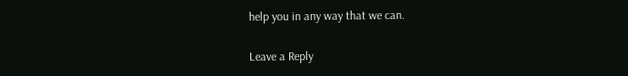help you in any way that we can.

Leave a Reply